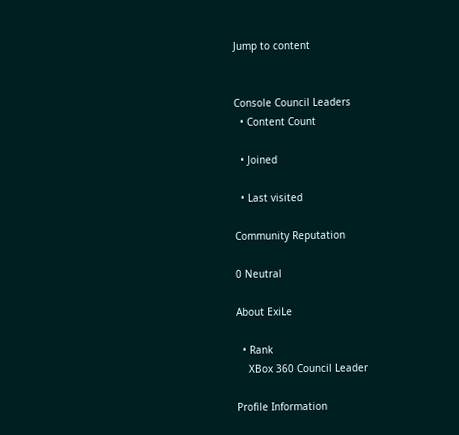Jump to content


Console Council Leaders
  • Content Count

  • Joined

  • Last visited

Community Reputation

0 Neutral

About ExiLe

  • Rank
    XBox 360 Council Leader

Profile Information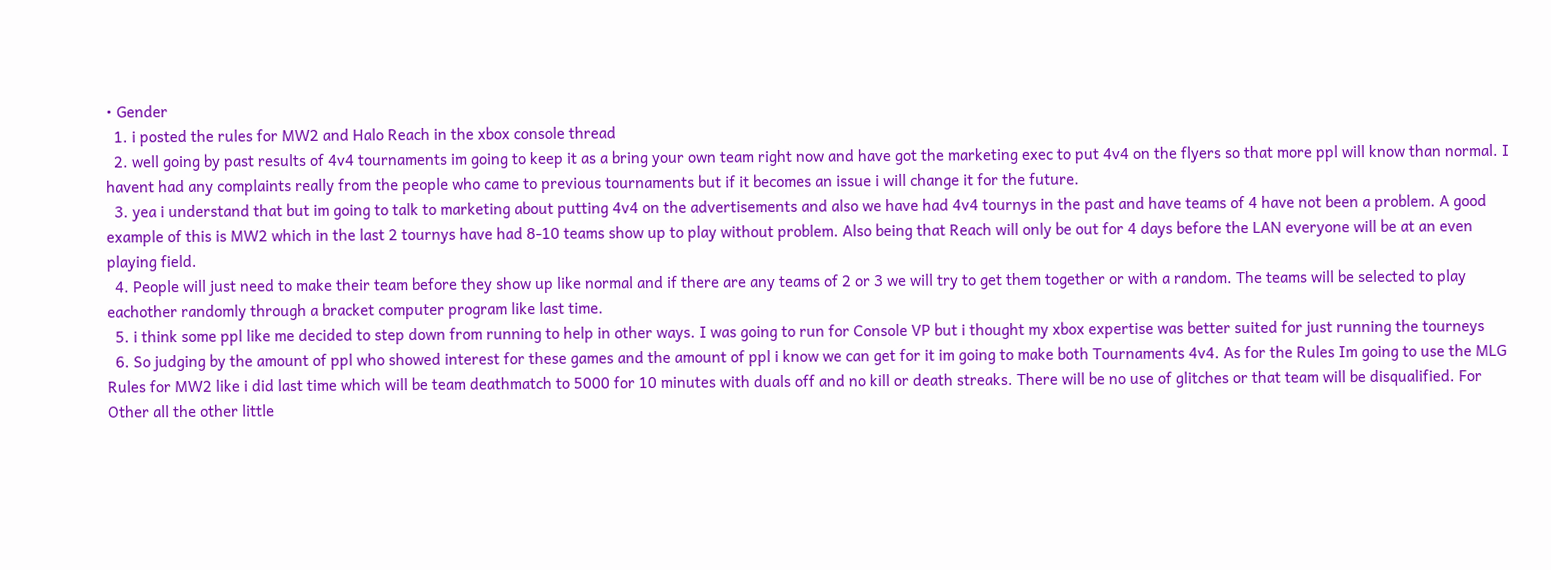• Gender
  1. i posted the rules for MW2 and Halo Reach in the xbox console thread
  2. well going by past results of 4v4 tournaments im going to keep it as a bring your own team right now and have got the marketing exec to put 4v4 on the flyers so that more ppl will know than normal. I havent had any complaints really from the people who came to previous tournaments but if it becomes an issue i will change it for the future.
  3. yea i understand that but im going to talk to marketing about putting 4v4 on the advertisements and also we have had 4v4 tournys in the past and have teams of 4 have not been a problem. A good example of this is MW2 which in the last 2 tournys have had 8-10 teams show up to play without problem. Also being that Reach will only be out for 4 days before the LAN everyone will be at an even playing field.
  4. People will just need to make their team before they show up like normal and if there are any teams of 2 or 3 we will try to get them together or with a random. The teams will be selected to play eachother randomly through a bracket computer program like last time.
  5. i think some ppl like me decided to step down from running to help in other ways. I was going to run for Console VP but i thought my xbox expertise was better suited for just running the tourneys
  6. So judging by the amount of ppl who showed interest for these games and the amount of ppl i know we can get for it im going to make both Tournaments 4v4. As for the Rules Im going to use the MLG Rules for MW2 like i did last time which will be team deathmatch to 5000 for 10 minutes with duals off and no kill or death streaks. There will be no use of glitches or that team will be disqualified. For Other all the other little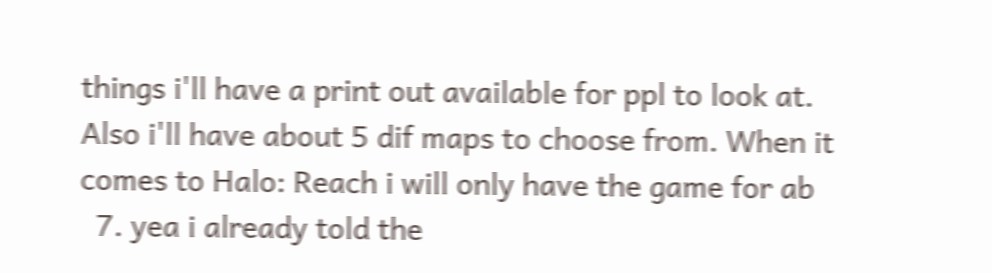things i'll have a print out available for ppl to look at. Also i'll have about 5 dif maps to choose from. When it comes to Halo: Reach i will only have the game for ab
  7. yea i already told the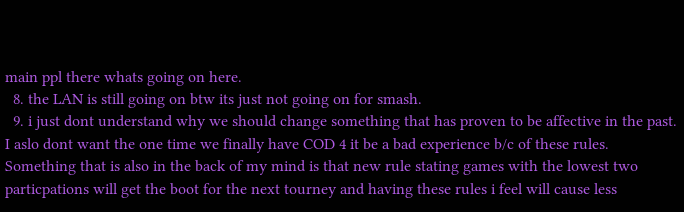main ppl there whats going on here.
  8. the LAN is still going on btw its just not going on for smash.
  9. i just dont understand why we should change something that has proven to be affective in the past. I aslo dont want the one time we finally have COD 4 it be a bad experience b/c of these rules. Something that is also in the back of my mind is that new rule stating games with the lowest two particpations will get the boot for the next tourney and having these rules i feel will cause less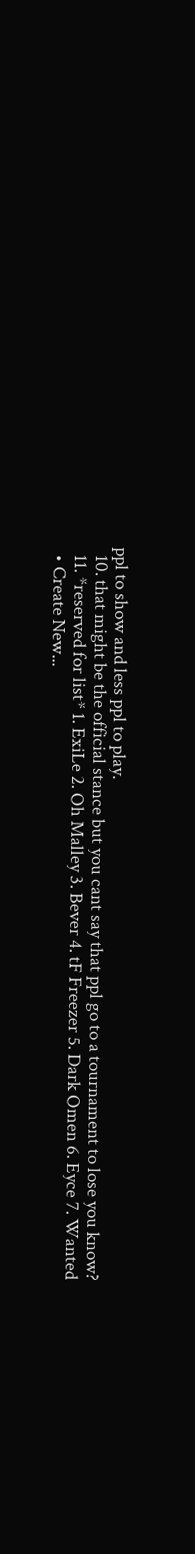ppl to show and less ppl to play.
  10. that might be the official stance but you cant say that ppl go to a tournament to lose you know?
  11. *reserved for list* 1. ExiLe 2. Oh Malley 3. Bever 4. tF Freezer 5. Dark Omen 6. Eyce 7. Wanted
  • Create New...